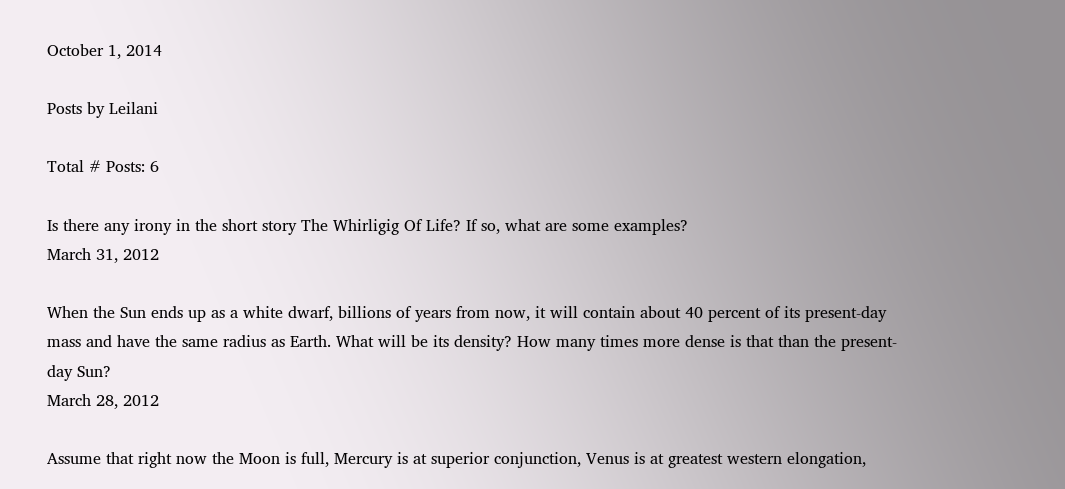October 1, 2014

Posts by Leilani

Total # Posts: 6

Is there any irony in the short story The Whirligig Of Life? If so, what are some examples?
March 31, 2012

When the Sun ends up as a white dwarf, billions of years from now, it will contain about 40 percent of its present-day mass and have the same radius as Earth. What will be its density? How many times more dense is that than the present-day Sun?
March 28, 2012

Assume that right now the Moon is full, Mercury is at superior conjunction, Venus is at greatest western elongation,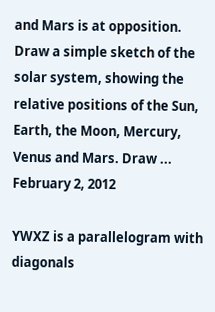and Mars is at opposition. Draw a simple sketch of the solar system, showing the relative positions of the Sun, Earth, the Moon, Mercury, Venus and Mars. Draw ...
February 2, 2012

YWXZ is a parallelogram with diagonals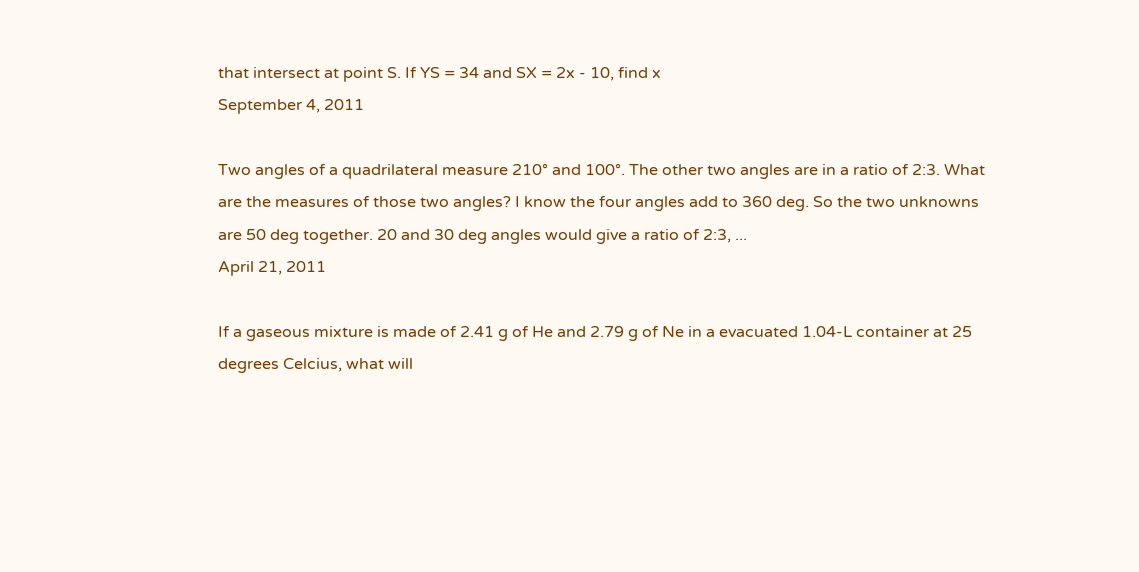that intersect at point S. If YS = 34 and SX = 2x - 10, find x
September 4, 2011

Two angles of a quadrilateral measure 210° and 100°. The other two angles are in a ratio of 2:3. What are the measures of those two angles? I know the four angles add to 360 deg. So the two unknowns are 50 deg together. 20 and 30 deg angles would give a ratio of 2:3, ...
April 21, 2011

If a gaseous mixture is made of 2.41 g of He and 2.79 g of Ne in a evacuated 1.04-L container at 25 degrees Celcius, what will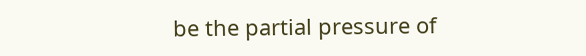be the partial pressure of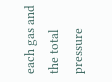each gas and the total pressure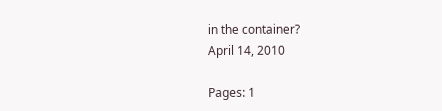in the container?
April 14, 2010

Pages: 1